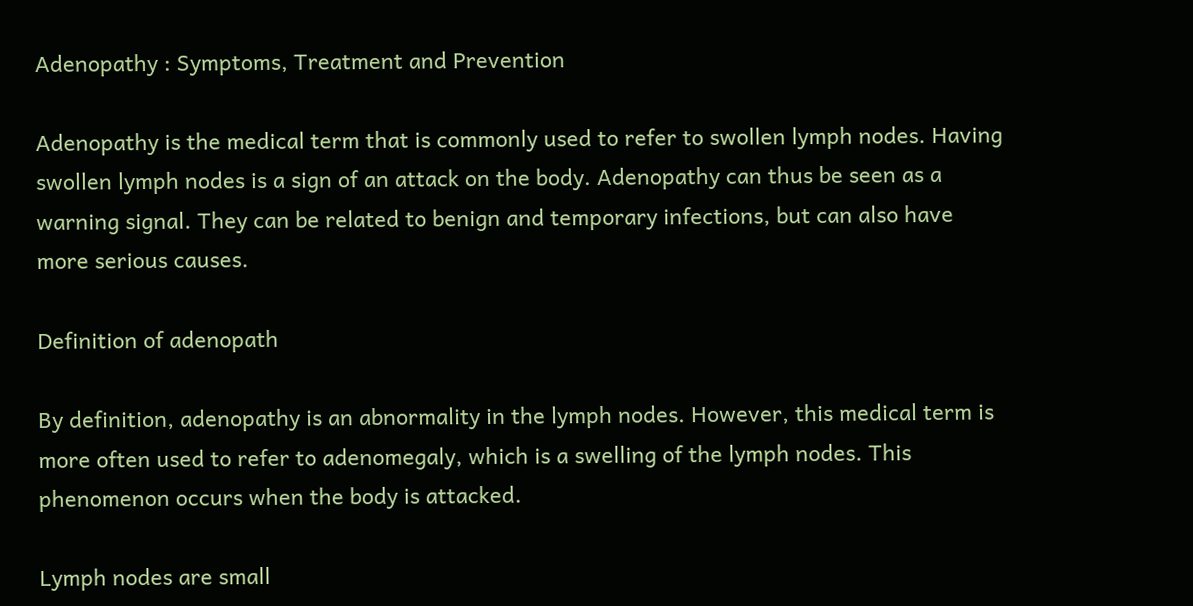Adenopathy : Symptoms, Treatment and Prevention

Adenopathy is the medical term that is commonly used to refer to swollen lymph nodes. Having swollen lymph nodes is a sign of an attack on the body. Adenopathy can thus be seen as a warning signal. They can be related to benign and temporary infections, but can also have more serious causes.

Definition of adenopath

By definition, adenopathy is an abnormality in the lymph nodes. However, this medical term is more often used to refer to adenomegaly, which is a swelling of the lymph nodes. This phenomenon occurs when the body is attacked.

Lymph nodes are small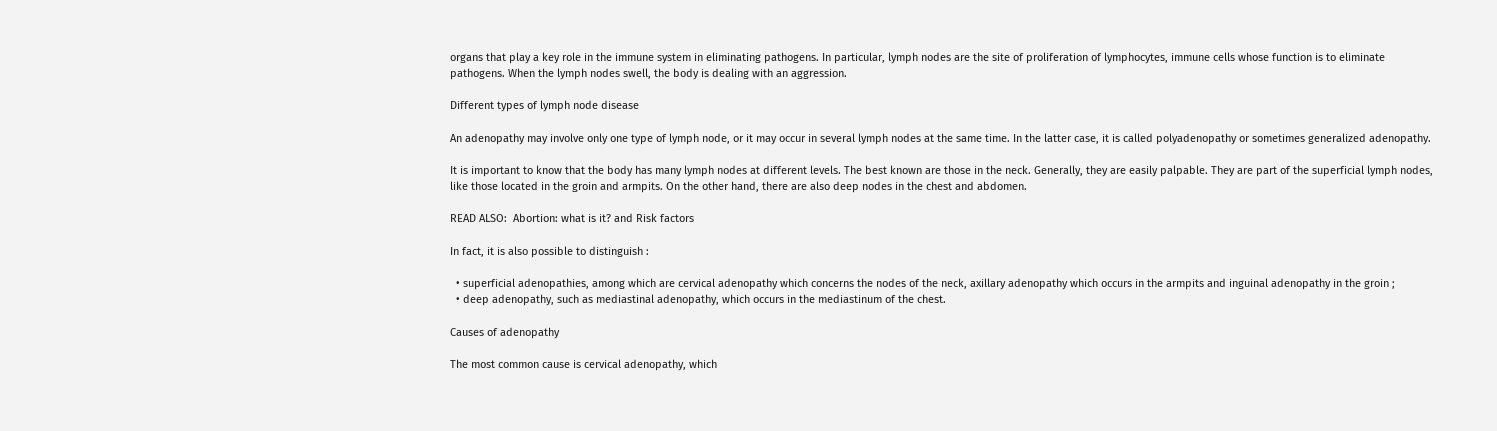organs that play a key role in the immune system in eliminating pathogens. In particular, lymph nodes are the site of proliferation of lymphocytes, immune cells whose function is to eliminate pathogens. When the lymph nodes swell, the body is dealing with an aggression.

Different types of lymph node disease

An adenopathy may involve only one type of lymph node, or it may occur in several lymph nodes at the same time. In the latter case, it is called polyadenopathy or sometimes generalized adenopathy.

It is important to know that the body has many lymph nodes at different levels. The best known are those in the neck. Generally, they are easily palpable. They are part of the superficial lymph nodes, like those located in the groin and armpits. On the other hand, there are also deep nodes in the chest and abdomen.

READ ALSO:  Abortion: what is it? and Risk factors

In fact, it is also possible to distinguish :

  • superficial adenopathies, among which are cervical adenopathy which concerns the nodes of the neck, axillary adenopathy which occurs in the armpits and inguinal adenopathy in the groin ;
  • deep adenopathy, such as mediastinal adenopathy, which occurs in the mediastinum of the chest.

Causes of adenopathy

The most common cause is cervical adenopathy, which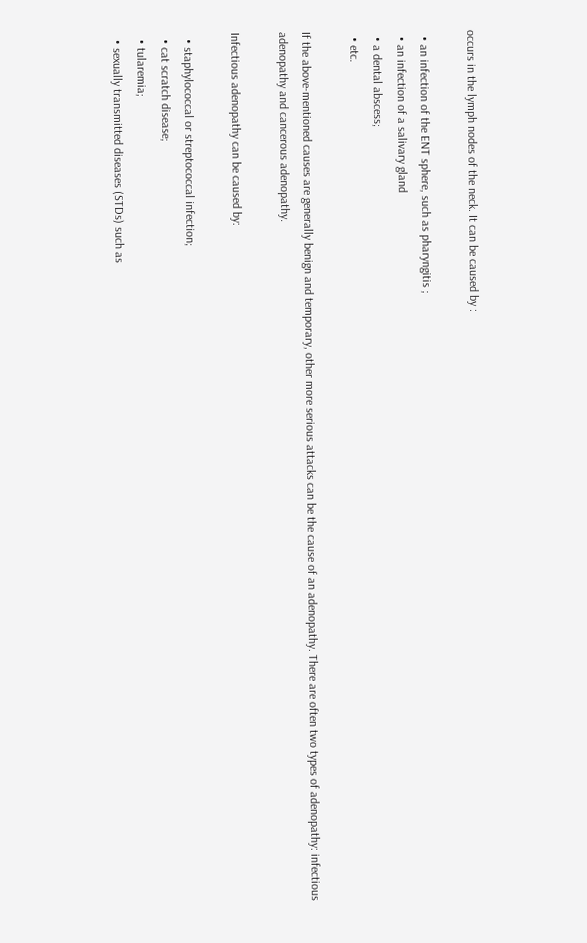occurs in the lymph nodes of the neck. It can be caused by :

  • an infection of the ENT sphere, such as pharyngitis ;
  • an infection of a salivary gland
  • a dental abscess;
  • etc.

If the above-mentioned causes are generally benign and temporary, other more serious attacks can be the cause of an adenopathy. There are often two types of adenopathy: infectious adenopathy and cancerous adenopathy.

Infectious adenopathy can be caused by:

  • staphylococcal or streptococcal infection;
  • cat scratch disease;
  • tularemia;
  • sexually transmitted diseases (STDs) such as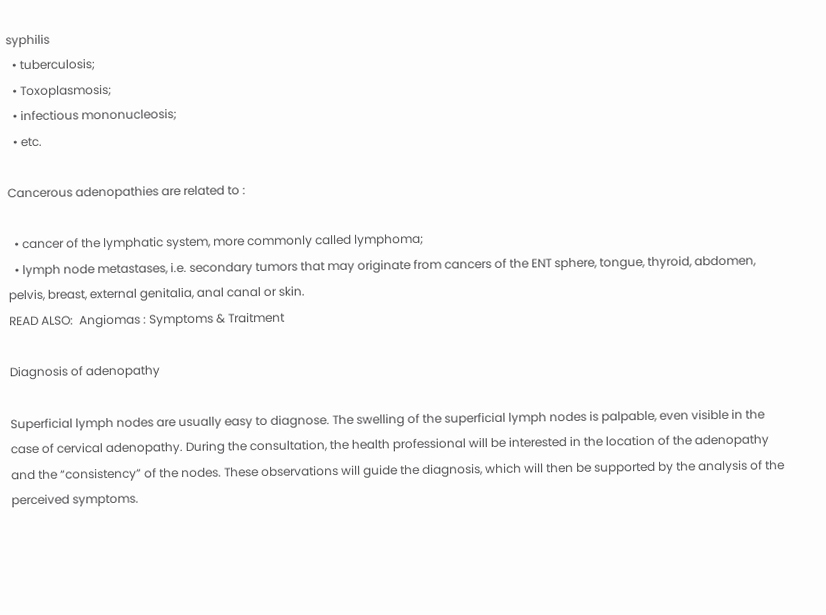syphilis
  • tuberculosis;
  • Toxoplasmosis;
  • infectious mononucleosis;
  • etc.

Cancerous adenopathies are related to :

  • cancer of the lymphatic system, more commonly called lymphoma;
  • lymph node metastases, i.e. secondary tumors that may originate from cancers of the ENT sphere, tongue, thyroid, abdomen, pelvis, breast, external genitalia, anal canal or skin.
READ ALSO:  Angiomas : Symptoms & Traitment

Diagnosis of adenopathy

Superficial lymph nodes are usually easy to diagnose. The swelling of the superficial lymph nodes is palpable, even visible in the case of cervical adenopathy. During the consultation, the health professional will be interested in the location of the adenopathy and the “consistency” of the nodes. These observations will guide the diagnosis, which will then be supported by the analysis of the perceived symptoms.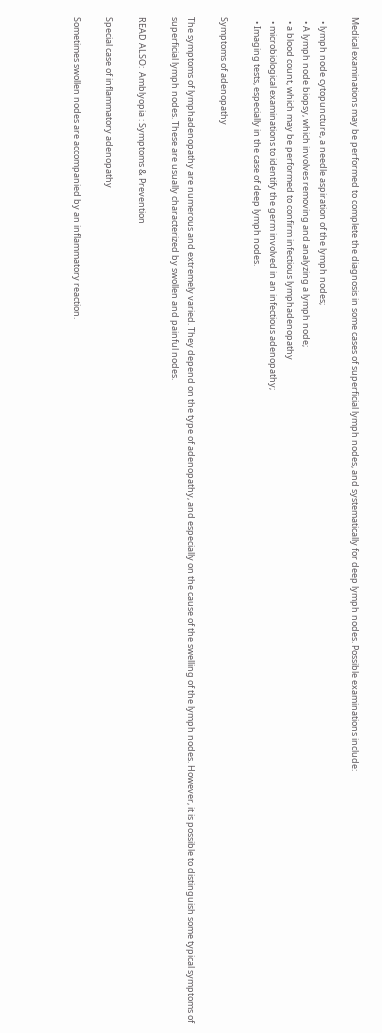Medical examinations may be performed to complete the diagnosis in some cases of superficial lymph nodes, and systematically for deep lymph nodes. Possible examinations include:

  • lymph node cytopuncture, a needle aspiration of the lymph nodes;
  • A lymph node biopsy, which involves removing and analyzing a lymph node;
  • a blood count, which may be performed to confirm infectious lymphadenopathy
  • microbiological examinations to identify the germ involved in an infectious adenopathy;
  • Imaging tests, especially in the case of deep lymph nodes.

Symptoms of adenopathy

The symptoms of lymphadenopathy are numerous and extremely varied. They depend on the type of adenopathy, and especially on the cause of the swelling of the lymph nodes. However, it is possible to distinguish some typical symptoms of superficial lymph nodes. These are usually characterized by swollen and painful nodes.

READ ALSO:  Amblyopia : Symptoms & Prevention

Special case of inflammatory adenopathy

Sometimes swollen nodes are accompanied by an inflammatory reaction.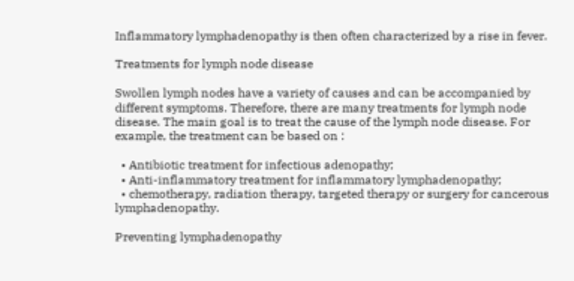Inflammatory lymphadenopathy is then often characterized by a rise in fever.

Treatments for lymph node disease

Swollen lymph nodes have a variety of causes and can be accompanied by different symptoms. Therefore, there are many treatments for lymph node disease. The main goal is to treat the cause of the lymph node disease. For example, the treatment can be based on :

  • Antibiotic treatment for infectious adenopathy;
  • Anti-inflammatory treatment for inflammatory lymphadenopathy;
  • chemotherapy, radiation therapy, targeted therapy or surgery for cancerous lymphadenopathy.

Preventing lymphadenopathy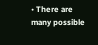• There are many possible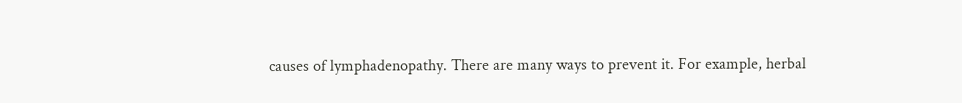causes of lymphadenopathy. There are many ways to prevent it. For example, herbal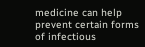medicine can help prevent certain forms of infectious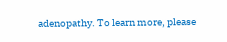adenopathy. To learn more, please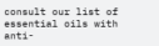consult our list of essential oils with anti-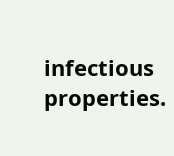infectious properties.